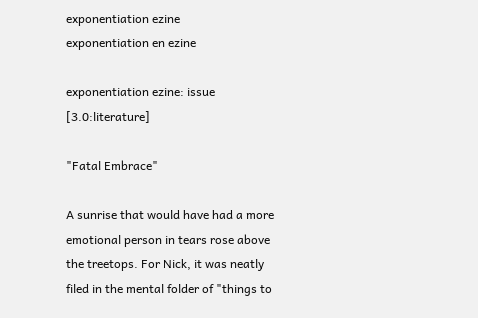exponentiation ezine
exponentiation en ezine

exponentiation ezine: issue [3.0:literature]

"Fatal Embrace"

A sunrise that would have had a more emotional person in tears rose above the treetops. For Nick, it was neatly filed in the mental folder of "things to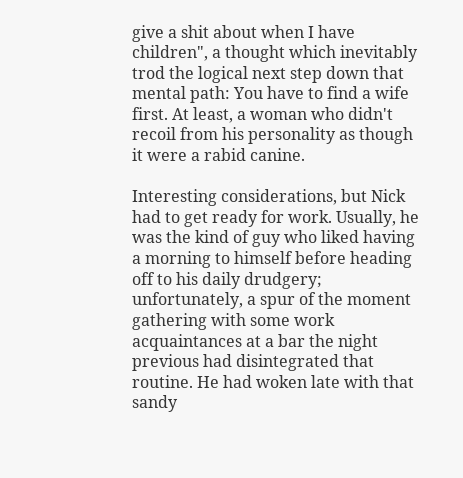give a shit about when I have children", a thought which inevitably trod the logical next step down that mental path: You have to find a wife first. At least, a woman who didn't recoil from his personality as though it were a rabid canine.

Interesting considerations, but Nick had to get ready for work. Usually, he was the kind of guy who liked having a morning to himself before heading off to his daily drudgery; unfortunately, a spur of the moment gathering with some work acquaintances at a bar the night previous had disintegrated that routine. He had woken late with that sandy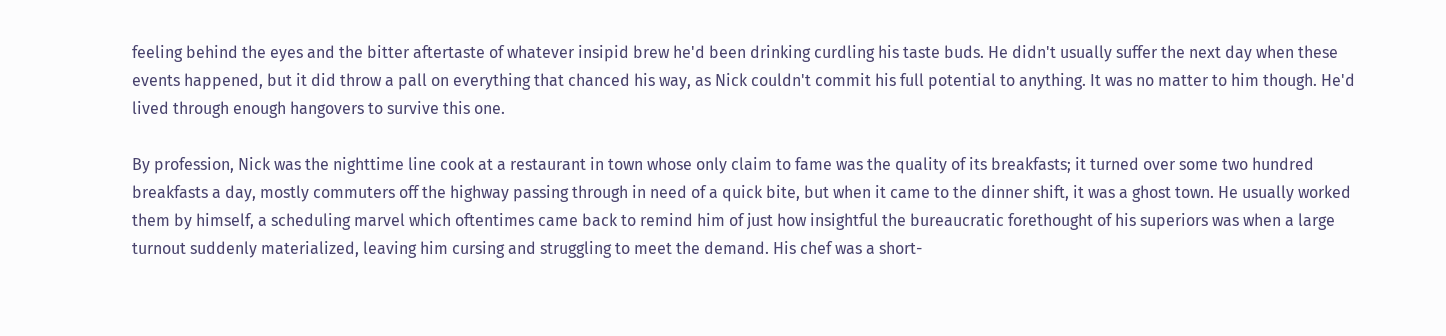feeling behind the eyes and the bitter aftertaste of whatever insipid brew he'd been drinking curdling his taste buds. He didn't usually suffer the next day when these events happened, but it did throw a pall on everything that chanced his way, as Nick couldn't commit his full potential to anything. It was no matter to him though. He'd lived through enough hangovers to survive this one.

By profession, Nick was the nighttime line cook at a restaurant in town whose only claim to fame was the quality of its breakfasts; it turned over some two hundred breakfasts a day, mostly commuters off the highway passing through in need of a quick bite, but when it came to the dinner shift, it was a ghost town. He usually worked them by himself, a scheduling marvel which oftentimes came back to remind him of just how insightful the bureaucratic forethought of his superiors was when a large turnout suddenly materialized, leaving him cursing and struggling to meet the demand. His chef was a short-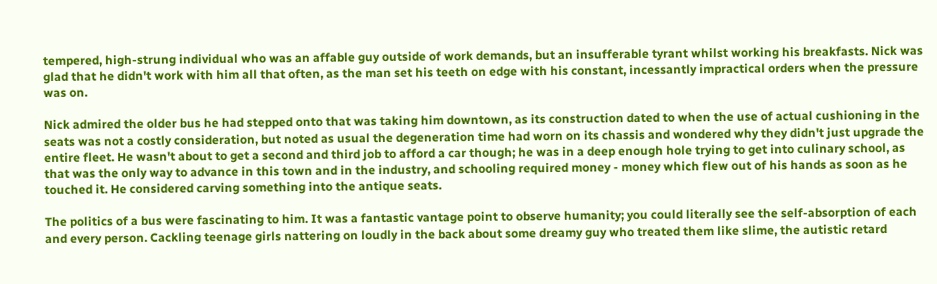tempered, high-strung individual who was an affable guy outside of work demands, but an insufferable tyrant whilst working his breakfasts. Nick was glad that he didn't work with him all that often, as the man set his teeth on edge with his constant, incessantly impractical orders when the pressure was on.

Nick admired the older bus he had stepped onto that was taking him downtown, as its construction dated to when the use of actual cushioning in the seats was not a costly consideration, but noted as usual the degeneration time had worn on its chassis and wondered why they didn't just upgrade the entire fleet. He wasn't about to get a second and third job to afford a car though; he was in a deep enough hole trying to get into culinary school, as that was the only way to advance in this town and in the industry, and schooling required money - money which flew out of his hands as soon as he touched it. He considered carving something into the antique seats.

The politics of a bus were fascinating to him. It was a fantastic vantage point to observe humanity; you could literally see the self-absorption of each and every person. Cackling teenage girls nattering on loudly in the back about some dreamy guy who treated them like slime, the autistic retard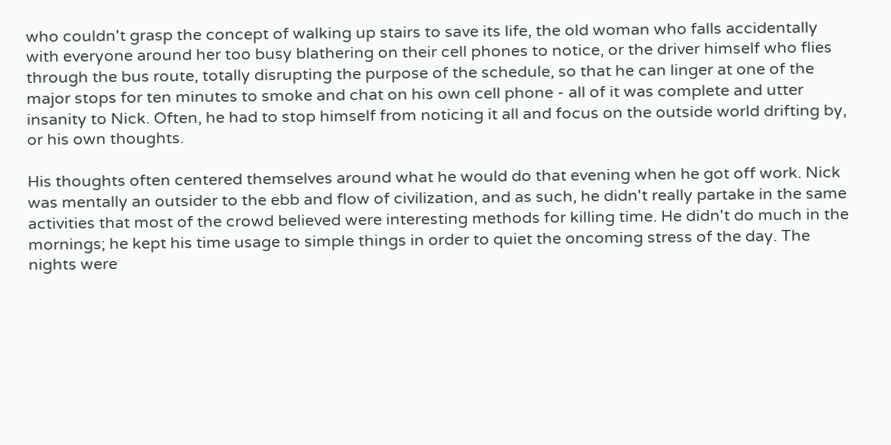who couldn't grasp the concept of walking up stairs to save its life, the old woman who falls accidentally with everyone around her too busy blathering on their cell phones to notice, or the driver himself who flies through the bus route, totally disrupting the purpose of the schedule, so that he can linger at one of the major stops for ten minutes to smoke and chat on his own cell phone - all of it was complete and utter insanity to Nick. Often, he had to stop himself from noticing it all and focus on the outside world drifting by, or his own thoughts.

His thoughts often centered themselves around what he would do that evening when he got off work. Nick was mentally an outsider to the ebb and flow of civilization, and as such, he didn't really partake in the same activities that most of the crowd believed were interesting methods for killing time. He didn't do much in the mornings; he kept his time usage to simple things in order to quiet the oncoming stress of the day. The nights were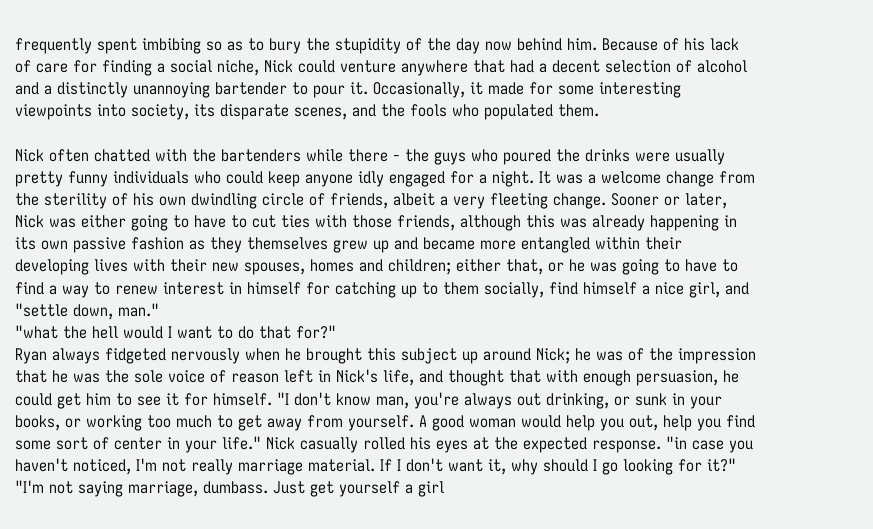frequently spent imbibing so as to bury the stupidity of the day now behind him. Because of his lack of care for finding a social niche, Nick could venture anywhere that had a decent selection of alcohol and a distinctly unannoying bartender to pour it. Occasionally, it made for some interesting viewpoints into society, its disparate scenes, and the fools who populated them.

Nick often chatted with the bartenders while there - the guys who poured the drinks were usually pretty funny individuals who could keep anyone idly engaged for a night. It was a welcome change from the sterility of his own dwindling circle of friends, albeit a very fleeting change. Sooner or later, Nick was either going to have to cut ties with those friends, although this was already happening in its own passive fashion as they themselves grew up and became more entangled within their developing lives with their new spouses, homes and children; either that, or he was going to have to find a way to renew interest in himself for catching up to them socially, find himself a nice girl, and "settle down, man."
"what the hell would I want to do that for?"
Ryan always fidgeted nervously when he brought this subject up around Nick; he was of the impression that he was the sole voice of reason left in Nick's life, and thought that with enough persuasion, he could get him to see it for himself. "I don't know man, you're always out drinking, or sunk in your books, or working too much to get away from yourself. A good woman would help you out, help you find some sort of center in your life." Nick casually rolled his eyes at the expected response. "in case you haven't noticed, I'm not really marriage material. If I don't want it, why should I go looking for it?"
"I'm not saying marriage, dumbass. Just get yourself a girl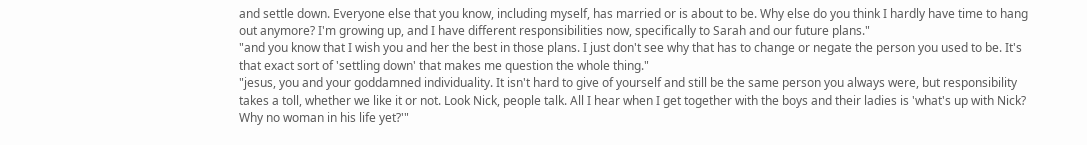and settle down. Everyone else that you know, including myself, has married or is about to be. Why else do you think I hardly have time to hang out anymore? I'm growing up, and I have different responsibilities now, specifically to Sarah and our future plans."
"and you know that I wish you and her the best in those plans. I just don't see why that has to change or negate the person you used to be. It's that exact sort of 'settling down' that makes me question the whole thing."
"jesus, you and your goddamned individuality. It isn't hard to give of yourself and still be the same person you always were, but responsibility takes a toll, whether we like it or not. Look Nick, people talk. All I hear when I get together with the boys and their ladies is 'what's up with Nick? Why no woman in his life yet?'"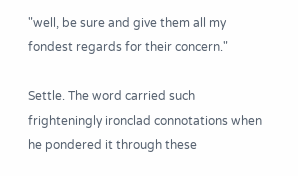"well, be sure and give them all my fondest regards for their concern."

Settle. The word carried such frighteningly ironclad connotations when he pondered it through these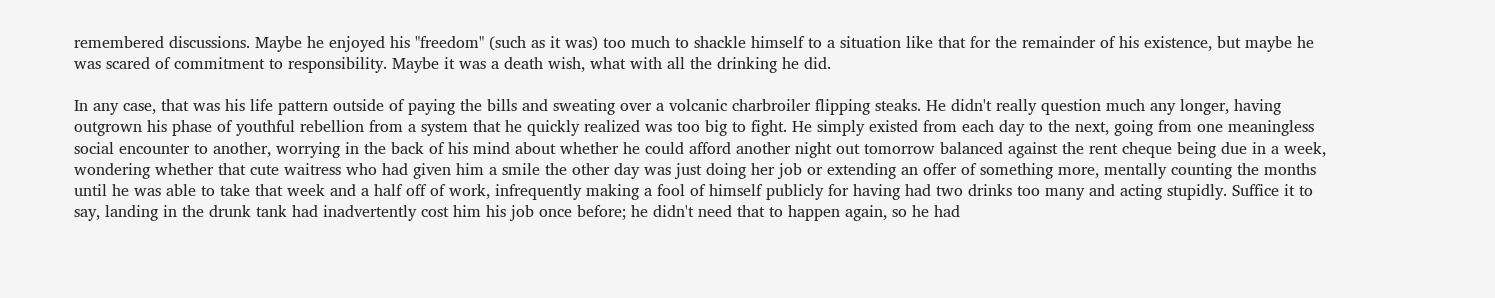remembered discussions. Maybe he enjoyed his "freedom" (such as it was) too much to shackle himself to a situation like that for the remainder of his existence, but maybe he was scared of commitment to responsibility. Maybe it was a death wish, what with all the drinking he did.

In any case, that was his life pattern outside of paying the bills and sweating over a volcanic charbroiler flipping steaks. He didn't really question much any longer, having outgrown his phase of youthful rebellion from a system that he quickly realized was too big to fight. He simply existed from each day to the next, going from one meaningless social encounter to another, worrying in the back of his mind about whether he could afford another night out tomorrow balanced against the rent cheque being due in a week, wondering whether that cute waitress who had given him a smile the other day was just doing her job or extending an offer of something more, mentally counting the months until he was able to take that week and a half off of work, infrequently making a fool of himself publicly for having had two drinks too many and acting stupidly. Suffice it to say, landing in the drunk tank had inadvertently cost him his job once before; he didn't need that to happen again, so he had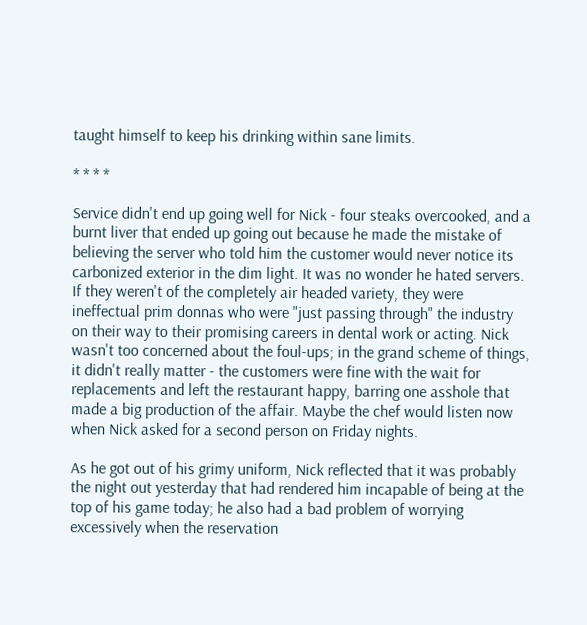taught himself to keep his drinking within sane limits.

* * * *

Service didn't end up going well for Nick - four steaks overcooked, and a burnt liver that ended up going out because he made the mistake of believing the server who told him the customer would never notice its carbonized exterior in the dim light. It was no wonder he hated servers. If they weren't of the completely air headed variety, they were ineffectual prim donnas who were "just passing through" the industry on their way to their promising careers in dental work or acting. Nick wasn't too concerned about the foul-ups; in the grand scheme of things, it didn't really matter - the customers were fine with the wait for replacements and left the restaurant happy, barring one asshole that made a big production of the affair. Maybe the chef would listen now when Nick asked for a second person on Friday nights.

As he got out of his grimy uniform, Nick reflected that it was probably the night out yesterday that had rendered him incapable of being at the top of his game today; he also had a bad problem of worrying excessively when the reservation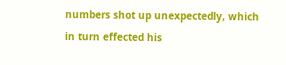numbers shot up unexpectedly, which in turn effected his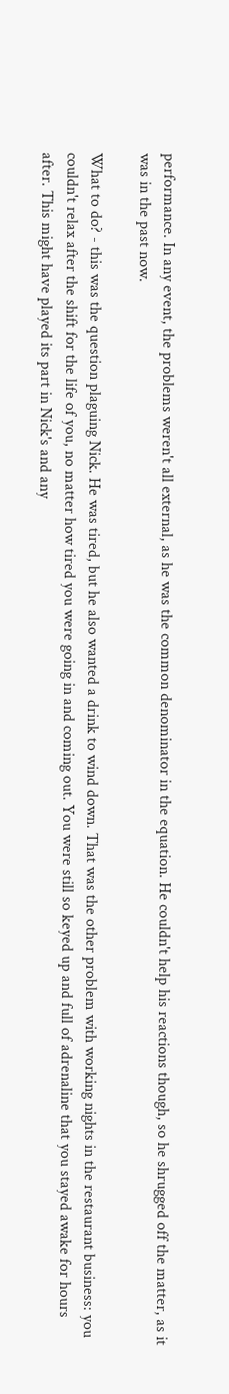performance. In any event, the problems weren't all external, as he was the common denominator in the equation. He couldn't help his reactions though, so he shrugged off the matter, as it was in the past now.

What to do? - this was the question plaguing Nick. He was tired, but he also wanted a drink to wind down. That was the other problem with working nights in the restaurant business: you couldn't relax after the shift for the life of you, no matter how tired you were going in and coming out. You were still so keyed up and full of adrenaline that you stayed awake for hours after. This might have played its part in Nick's and any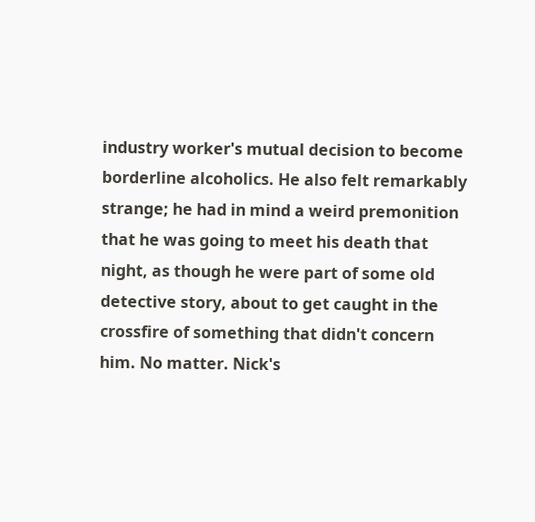industry worker's mutual decision to become borderline alcoholics. He also felt remarkably strange; he had in mind a weird premonition that he was going to meet his death that night, as though he were part of some old detective story, about to get caught in the crossfire of something that didn't concern him. No matter. Nick's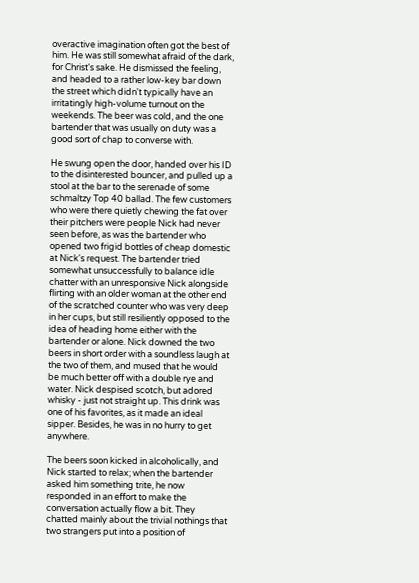overactive imagination often got the best of him. He was still somewhat afraid of the dark, for Christ's sake. He dismissed the feeling, and headed to a rather low-key bar down the street which didn't typically have an irritatingly high-volume turnout on the weekends. The beer was cold, and the one bartender that was usually on duty was a good sort of chap to converse with.

He swung open the door, handed over his ID to the disinterested bouncer, and pulled up a stool at the bar to the serenade of some schmaltzy Top 40 ballad. The few customers who were there quietly chewing the fat over their pitchers were people Nick had never seen before, as was the bartender who opened two frigid bottles of cheap domestic at Nick's request. The bartender tried somewhat unsuccessfully to balance idle chatter with an unresponsive Nick alongside flirting with an older woman at the other end of the scratched counter who was very deep in her cups, but still resiliently opposed to the idea of heading home either with the bartender or alone. Nick downed the two beers in short order with a soundless laugh at the two of them, and mused that he would be much better off with a double rye and water. Nick despised scotch, but adored whisky - just not straight up. This drink was one of his favorites, as it made an ideal sipper. Besides, he was in no hurry to get anywhere.

The beers soon kicked in alcoholically, and Nick started to relax; when the bartender asked him something trite, he now responded in an effort to make the conversation actually flow a bit. They chatted mainly about the trivial nothings that two strangers put into a position of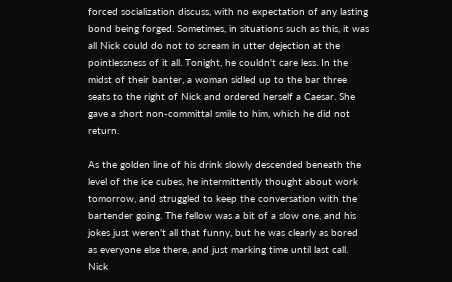forced socialization discuss, with no expectation of any lasting bond being forged. Sometimes, in situations such as this, it was all Nick could do not to scream in utter dejection at the pointlessness of it all. Tonight, he couldn't care less. In the midst of their banter, a woman sidled up to the bar three seats to the right of Nick and ordered herself a Caesar. She gave a short non-committal smile to him, which he did not return.

As the golden line of his drink slowly descended beneath the level of the ice cubes, he intermittently thought about work tomorrow, and struggled to keep the conversation with the bartender going. The fellow was a bit of a slow one, and his jokes just weren't all that funny, but he was clearly as bored as everyone else there, and just marking time until last call. Nick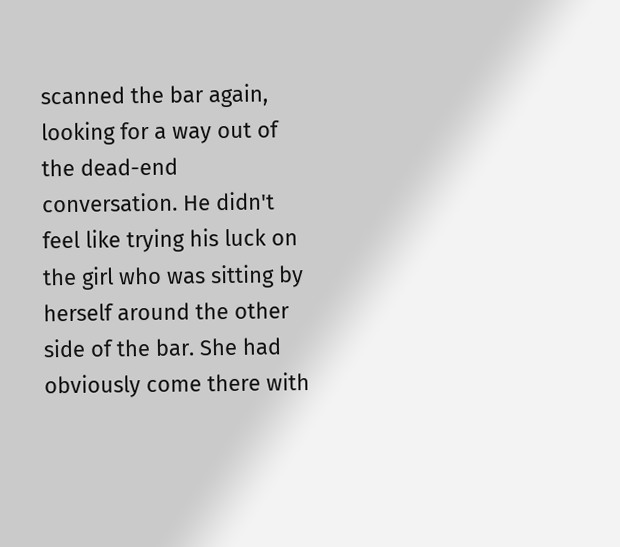scanned the bar again, looking for a way out of the dead-end conversation. He didn't feel like trying his luck on the girl who was sitting by herself around the other side of the bar. She had obviously come there with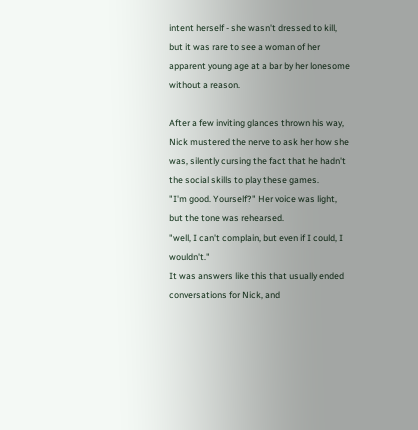intent herself - she wasn't dressed to kill, but it was rare to see a woman of her apparent young age at a bar by her lonesome without a reason.

After a few inviting glances thrown his way, Nick mustered the nerve to ask her how she was, silently cursing the fact that he hadn't the social skills to play these games.
"I'm good. Yourself?" Her voice was light, but the tone was rehearsed.
"well, I can't complain, but even if I could, I wouldn't."
It was answers like this that usually ended conversations for Nick, and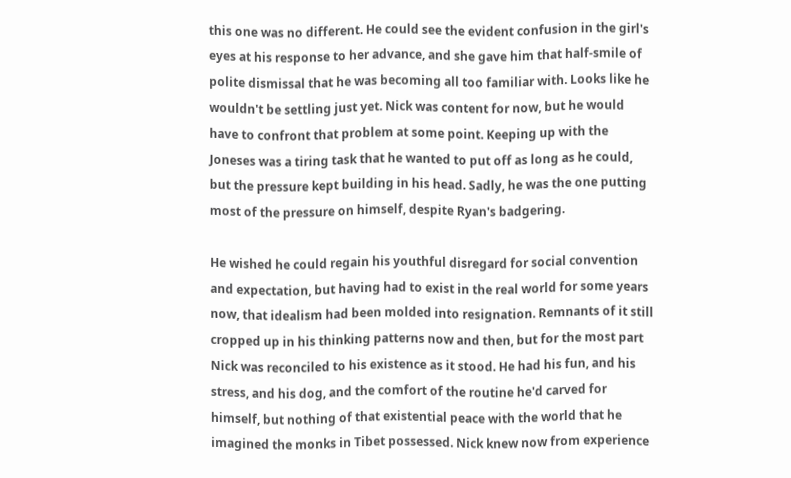this one was no different. He could see the evident confusion in the girl's eyes at his response to her advance, and she gave him that half-smile of polite dismissal that he was becoming all too familiar with. Looks like he wouldn't be settling just yet. Nick was content for now, but he would have to confront that problem at some point. Keeping up with the Joneses was a tiring task that he wanted to put off as long as he could, but the pressure kept building in his head. Sadly, he was the one putting most of the pressure on himself, despite Ryan's badgering.

He wished he could regain his youthful disregard for social convention and expectation, but having had to exist in the real world for some years now, that idealism had been molded into resignation. Remnants of it still cropped up in his thinking patterns now and then, but for the most part Nick was reconciled to his existence as it stood. He had his fun, and his stress, and his dog, and the comfort of the routine he'd carved for himself, but nothing of that existential peace with the world that he imagined the monks in Tibet possessed. Nick knew now from experience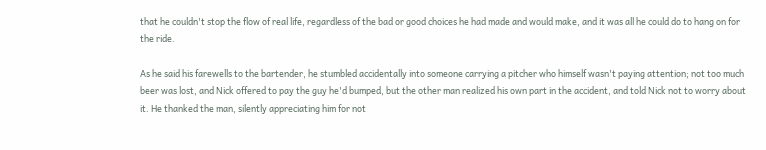that he couldn't stop the flow of real life, regardless of the bad or good choices he had made and would make, and it was all he could do to hang on for the ride.

As he said his farewells to the bartender, he stumbled accidentally into someone carrying a pitcher who himself wasn't paying attention; not too much beer was lost, and Nick offered to pay the guy he'd bumped, but the other man realized his own part in the accident, and told Nick not to worry about it. He thanked the man, silently appreciating him for not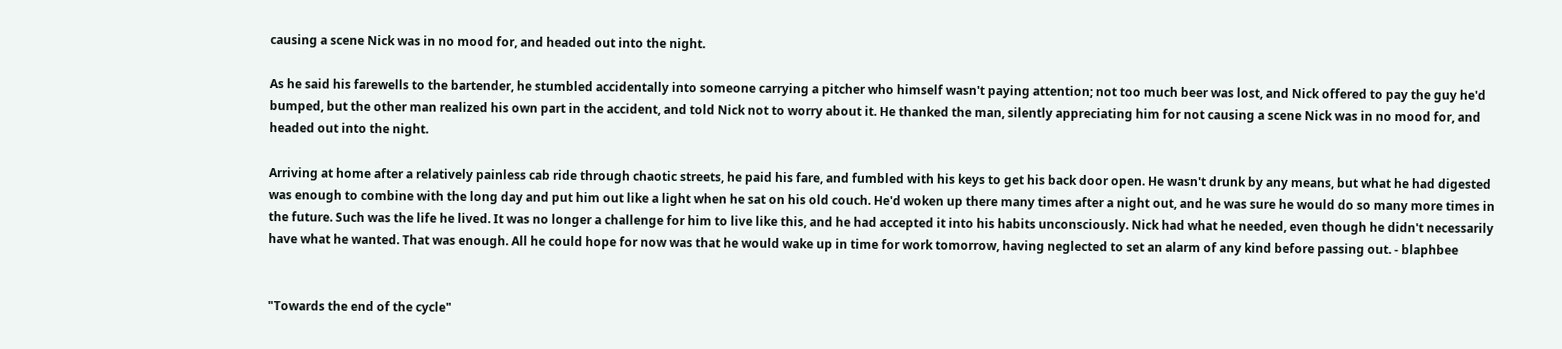causing a scene Nick was in no mood for, and headed out into the night.

As he said his farewells to the bartender, he stumbled accidentally into someone carrying a pitcher who himself wasn't paying attention; not too much beer was lost, and Nick offered to pay the guy he'd bumped, but the other man realized his own part in the accident, and told Nick not to worry about it. He thanked the man, silently appreciating him for not causing a scene Nick was in no mood for, and headed out into the night.

Arriving at home after a relatively painless cab ride through chaotic streets, he paid his fare, and fumbled with his keys to get his back door open. He wasn't drunk by any means, but what he had digested was enough to combine with the long day and put him out like a light when he sat on his old couch. He'd woken up there many times after a night out, and he was sure he would do so many more times in the future. Such was the life he lived. It was no longer a challenge for him to live like this, and he had accepted it into his habits unconsciously. Nick had what he needed, even though he didn't necessarily have what he wanted. That was enough. All he could hope for now was that he would wake up in time for work tomorrow, having neglected to set an alarm of any kind before passing out. - blaphbee


"Towards the end of the cycle"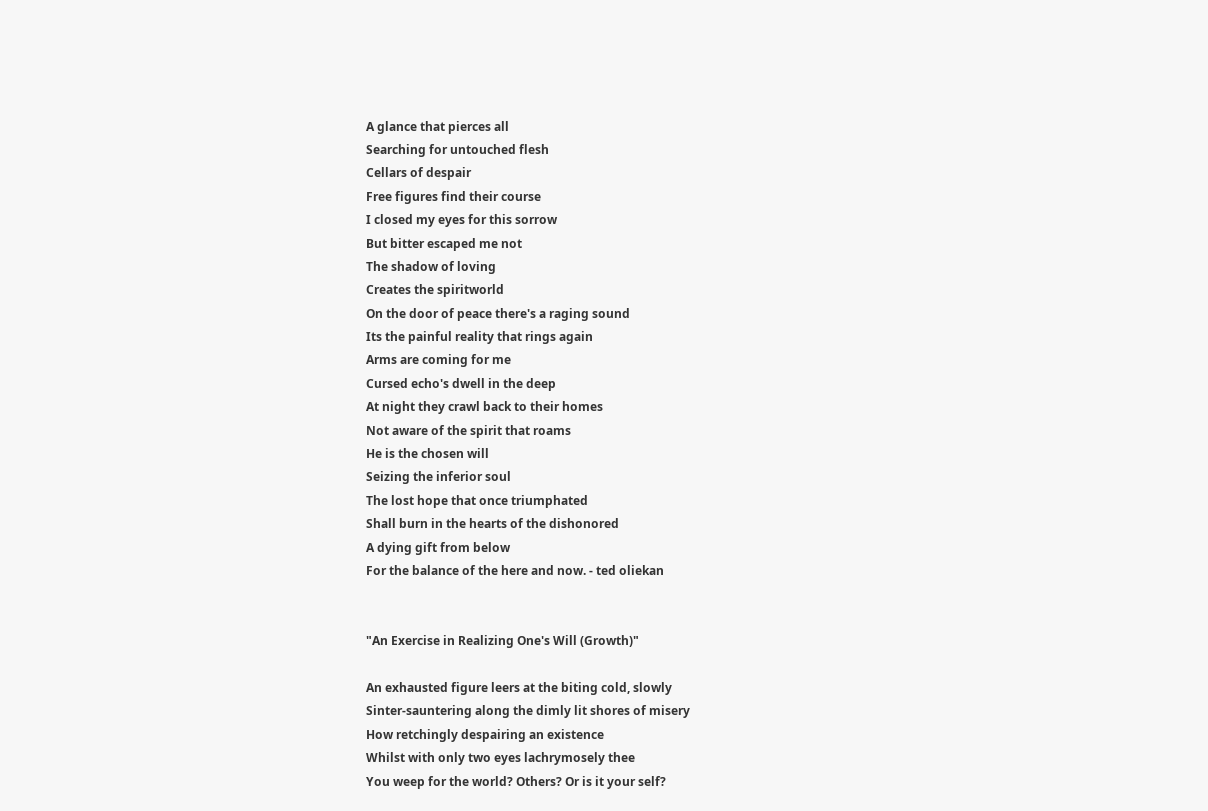A glance that pierces all
Searching for untouched flesh
Cellars of despair
Free figures find their course
I closed my eyes for this sorrow
But bitter escaped me not
The shadow of loving
Creates the spiritworld
On the door of peace there's a raging sound
Its the painful reality that rings again
Arms are coming for me
Cursed echo's dwell in the deep
At night they crawl back to their homes
Not aware of the spirit that roams
He is the chosen will
Seizing the inferior soul
The lost hope that once triumphated
Shall burn in the hearts of the dishonored
A dying gift from below
For the balance of the here and now. - ted oliekan


"An Exercise in Realizing One's Will (Growth)"

An exhausted figure leers at the biting cold, slowly
Sinter-sauntering along the dimly lit shores of misery
How retchingly despairing an existence
Whilst with only two eyes lachrymosely thee
You weep for the world? Others? Or is it your self?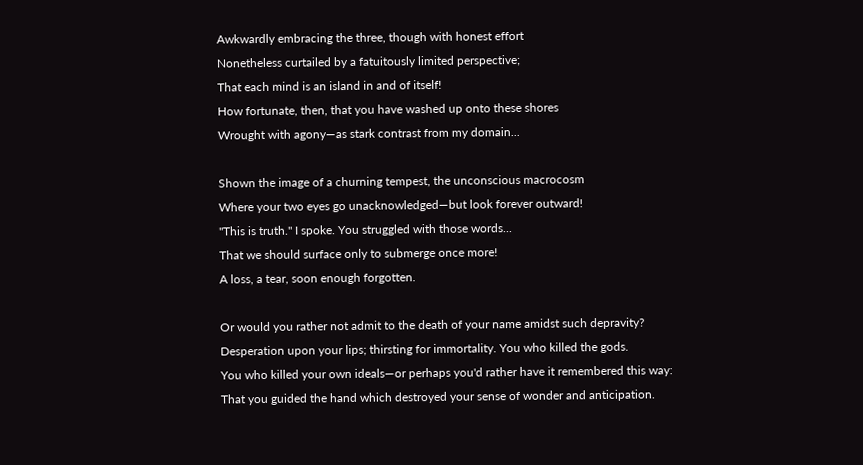Awkwardly embracing the three, though with honest effort
Nonetheless curtailed by a fatuitously limited perspective;
That each mind is an island in and of itself!
How fortunate, then, that you have washed up onto these shores
Wrought with agony—as stark contrast from my domain...

Shown the image of a churning tempest, the unconscious macrocosm
Where your two eyes go unacknowledged—but look forever outward!
"This is truth." I spoke. You struggled with those words...
That we should surface only to submerge once more!
A loss, a tear, soon enough forgotten.

Or would you rather not admit to the death of your name amidst such depravity?
Desperation upon your lips; thirsting for immortality. You who killed the gods.
You who killed your own ideals—or perhaps you'd rather have it remembered this way:
That you guided the hand which destroyed your sense of wonder and anticipation.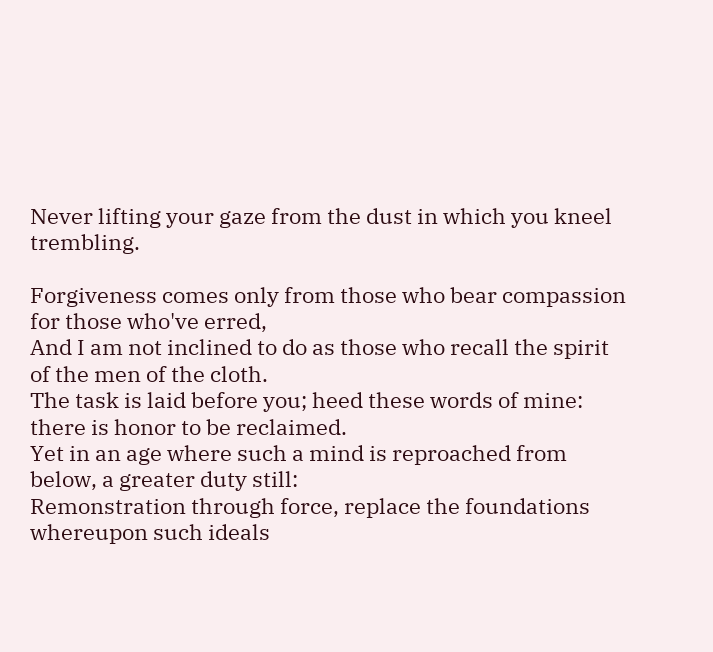Never lifting your gaze from the dust in which you kneel trembling.

Forgiveness comes only from those who bear compassion for those who've erred,
And I am not inclined to do as those who recall the spirit of the men of the cloth.
The task is laid before you; heed these words of mine: there is honor to be reclaimed.
Yet in an age where such a mind is reproached from below, a greater duty still:
Remonstration through force, replace the foundations whereupon such ideals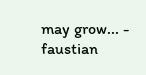may grow... - faustian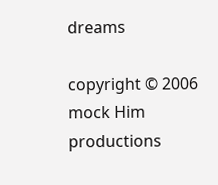dreams

copyright © 2006 mock Him productions